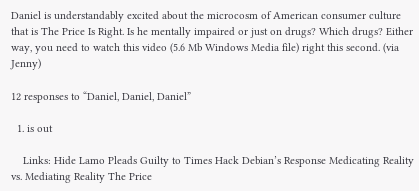Daniel is understandably excited about the microcosm of American consumer culture that is The Price Is Right. Is he mentally impaired or just on drugs? Which drugs? Either way, you need to watch this video (5.6 Mb Windows Media file) right this second. (via Jenny)

12 responses to “Daniel, Daniel, Daniel”

  1. is out

    Links: Hide Lamo Pleads Guilty to Times Hack Debian’s Response Medicating Reality vs. Mediating Reality The Price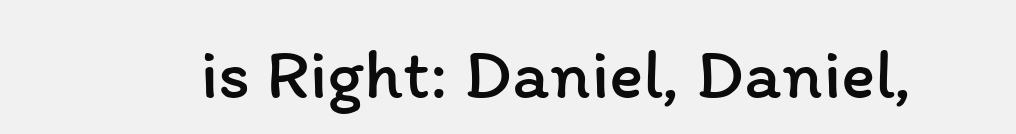is Right: Daniel, Daniel,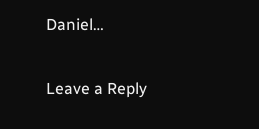Daniel…

Leave a Reply